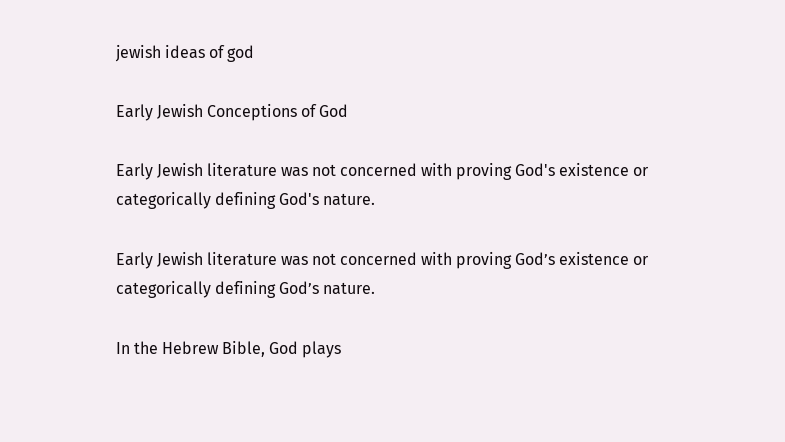jewish ideas of god

Early Jewish Conceptions of God

Early Jewish literature was not concerned with proving God's existence or categorically defining God's nature.

Early Jewish literature was not concerned with proving God’s existence or categorically defining God’s nature.

In the Hebrew Bible, God plays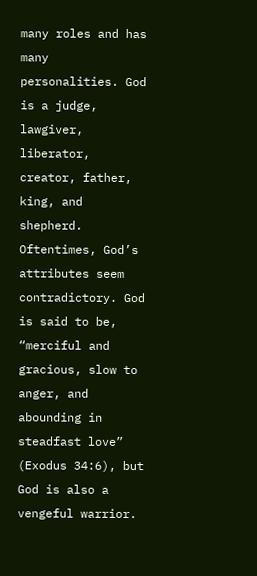many roles and has many personalities. God is a judge, lawgiver, liberator, creator, father, king, and shepherd. Oftentimes, God’s attributes seem contradictory. God is said to be, “merciful and gracious, slow to anger, and abounding in steadfast love” (Exodus 34:6), but God is also a vengeful warrior.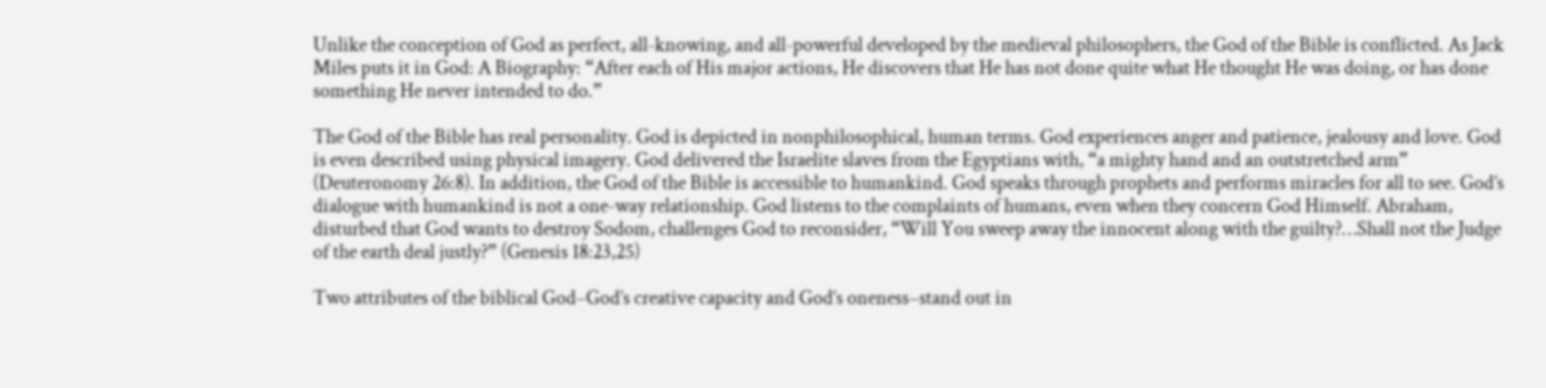Unlike the conception of God as perfect, all-knowing, and all-powerful developed by the medieval philosophers, the God of the Bible is conflicted. As Jack Miles puts it in God: A Biography: “After each of His major actions, He discovers that He has not done quite what He thought He was doing, or has done something He never intended to do.”

The God of the Bible has real personality. God is depicted in nonphilosophical, human terms. God experiences anger and patience, jealousy and love. God is even described using physical imagery. God delivered the Israelite slaves from the Egyptians with, “a mighty hand and an outstretched arm” (Deuteronomy 26:8). In addition, the God of the Bible is accessible to humankind. God speaks through prophets and performs miracles for all to see. God’s dialogue with humankind is not a one-way relationship. God listens to the complaints of humans, even when they concern God Himself. Abraham, disturbed that God wants to destroy Sodom, challenges God to reconsider, “Will You sweep away the innocent along with the guilty?…Shall not the Judge of the earth deal justly?” (Genesis 18:23,25)

Two attributes of the biblical God–God’s creative capacity and God’s oneness–stand out in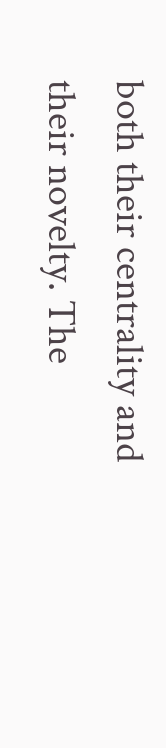both their centrality and their novelty. The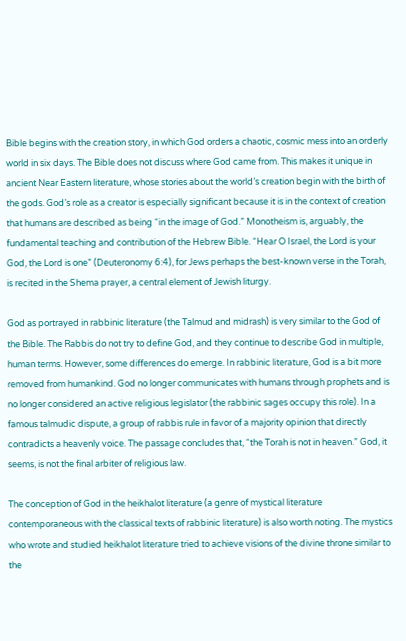Bible begins with the creation story, in which God orders a chaotic, cosmic mess into an orderly world in six days. The Bible does not discuss where God came from. This makes it unique in ancient Near Eastern literature, whose stories about the world’s creation begin with the birth of the gods. God’s role as a creator is especially significant because it is in the context of creation that humans are described as being “in the image of God.” Monotheism is, arguably, the fundamental teaching and contribution of the Hebrew Bible. “Hear O Israel, the Lord is your God, the Lord is one” (Deuteronomy 6:4), for Jews perhaps the best-known verse in the Torah, is recited in the Shema prayer, a central element of Jewish liturgy.

God as portrayed in rabbinic literature (the Talmud and midrash) is very similar to the God of the Bible. The Rabbis do not try to define God, and they continue to describe God in multiple, human terms. However, some differences do emerge. In rabbinic literature, God is a bit more removed from humankind. God no longer communicates with humans through prophets and is no longer considered an active religious legislator (the rabbinic sages occupy this role). In a famous talmudic dispute, a group of rabbis rule in favor of a majority opinion that directly contradicts a heavenly voice. The passage concludes that, “the Torah is not in heaven.” God, it seems, is not the final arbiter of religious law.

The conception of God in the heikhalot literature (a genre of mystical literature contemporaneous with the classical texts of rabbinic literature) is also worth noting. The mystics who wrote and studied heikhalot literature tried to achieve visions of the divine throne similar to the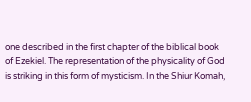one described in the first chapter of the biblical book of Ezekiel. The representation of the physicality of God is striking in this form of mysticism. In the Shiur Komah,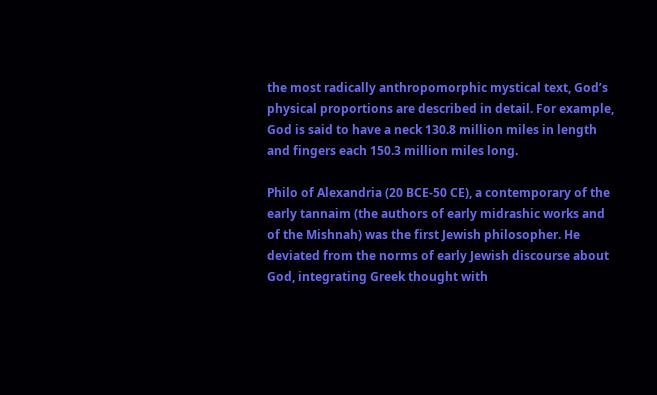the most radically anthropomorphic mystical text, God’s physical proportions are described in detail. For example, God is said to have a neck 130.8 million miles in length and fingers each 150.3 million miles long.

Philo of Alexandria (20 BCE-50 CE), a contemporary of the early tannaim (the authors of early midrashic works and of the Mishnah) was the first Jewish philosopher. He deviated from the norms of early Jewish discourse about God, integrating Greek thought with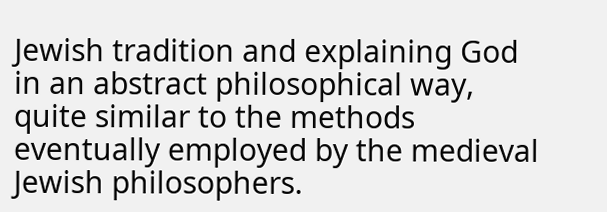Jewish tradition and explaining God in an abstract philosophical way, quite similar to the methods eventually employed by the medieval Jewish philosophers.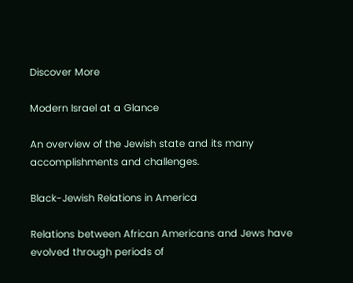Discover More

Modern Israel at a Glance

An overview of the Jewish state and its many accomplishments and challenges.

Black-Jewish Relations in America

Relations between African Americans and Jews have evolved through periods of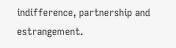indifference, partnership and estrangement.